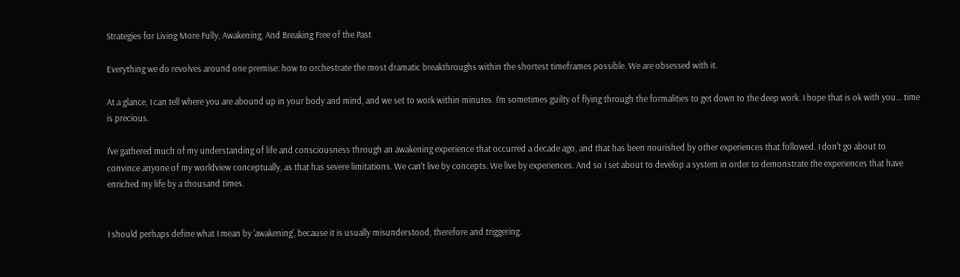Strategies for Living More Fully, Awakening, And Breaking Free of the Past

Everything we do revolves around one premise: how to orchestrate the most dramatic breakthroughs within the shortest timeframes possible. We are obsessed with it.

At a glance, I can tell where you are abound up in your body and mind, and we set to work within minutes. I'm sometimes guilty of flying through the formalities to get down to the deep work. I hope that is ok with you... time is precious.

I've gathered much of my understanding of life and consciousness through an awakening experience that occurred a decade ago, and that has been nourished by other experiences that followed. I don't go about to convince anyone of my worldview conceptually, as that has severe limitations. We can't live by concepts. We live by experiences. And so I set about to develop a system in order to demonstrate the experiences that have enriched my life by a thousand times.


I should perhaps define what I mean by 'awakening', because it is usually misunderstood, therefore and triggering.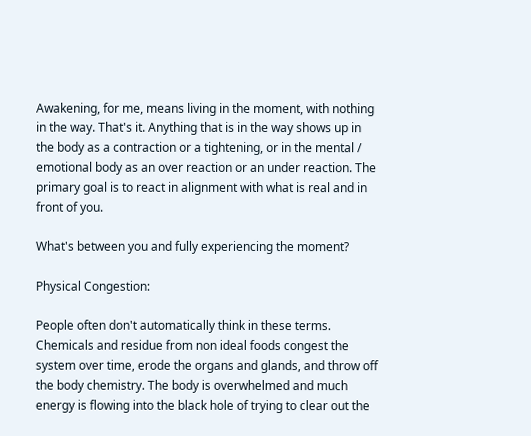Awakening, for me, means living in the moment, with nothing in the way. That's it. Anything that is in the way shows up in the body as a contraction or a tightening, or in the mental / emotional body as an over reaction or an under reaction. The primary goal is to react in alignment with what is real and in front of you.

What's between you and fully experiencing the moment?

Physical Congestion:

People often don't automatically think in these terms. Chemicals and residue from non ideal foods congest the system over time, erode the organs and glands, and throw off the body chemistry. The body is overwhelmed and much energy is flowing into the black hole of trying to clear out the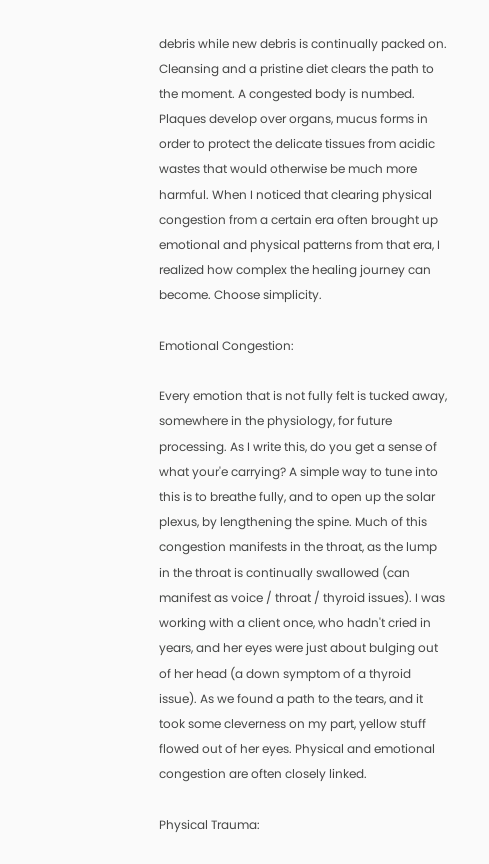debris while new debris is continually packed on. Cleansing and a pristine diet clears the path to the moment. A congested body is numbed. Plaques develop over organs, mucus forms in order to protect the delicate tissues from acidic wastes that would otherwise be much more harmful. When I noticed that clearing physical congestion from a certain era often brought up emotional and physical patterns from that era, I realized how complex the healing journey can become. Choose simplicity.

Emotional Congestion:

Every emotion that is not fully felt is tucked away, somewhere in the physiology, for future processing. As I write this, do you get a sense of what your'e carrying? A simple way to tune into this is to breathe fully, and to open up the solar plexus, by lengthening the spine. Much of this congestion manifests in the throat, as the lump in the throat is continually swallowed (can manifest as voice / throat / thyroid issues). I was working with a client once, who hadn't cried in years, and her eyes were just about bulging out of her head (a down symptom of a thyroid issue). As we found a path to the tears, and it took some cleverness on my part, yellow stuff flowed out of her eyes. Physical and emotional congestion are often closely linked.

Physical Trauma: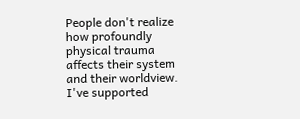People don't realize how profoundly physical trauma affects their system and their worldview. I've supported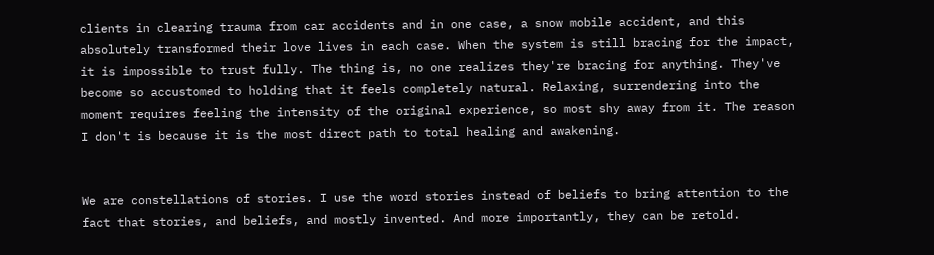clients in clearing trauma from car accidents and in one case, a snow mobile accident, and this absolutely transformed their love lives in each case. When the system is still bracing for the impact, it is impossible to trust fully. The thing is, no one realizes they're bracing for anything. They've become so accustomed to holding that it feels completely natural. Relaxing, surrendering into the moment requires feeling the intensity of the original experience, so most shy away from it. The reason I don't is because it is the most direct path to total healing and awakening.


We are constellations of stories. I use the word stories instead of beliefs to bring attention to the fact that stories, and beliefs, and mostly invented. And more importantly, they can be retold.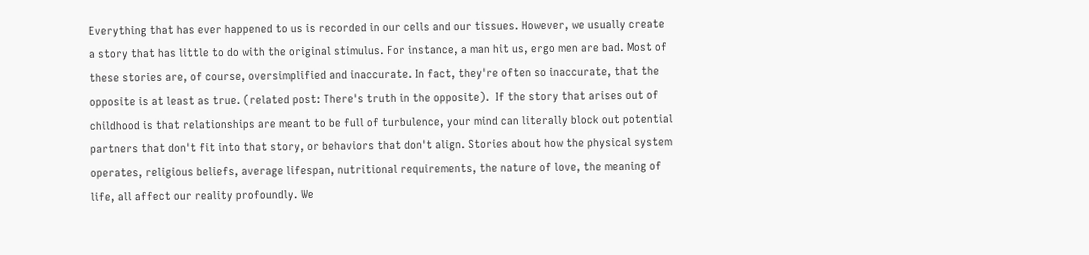Everything that has ever happened to us is recorded in our cells and our tissues. However, we usually create a story that has little to do with the original stimulus. For instance, a man hit us, ergo men are bad. Most of these stories are, of course, oversimplified and inaccurate. In fact, they're often so inaccurate, that the opposite is at least as true. (related post: There's truth in the opposite).  If the story that arises out of childhood is that relationships are meant to be full of turbulence, your mind can literally block out potential partners that don't fit into that story, or behaviors that don't align. Stories about how the physical system operates, religious beliefs, average lifespan, nutritional requirements, the nature of love, the meaning of life, all affect our reality profoundly. We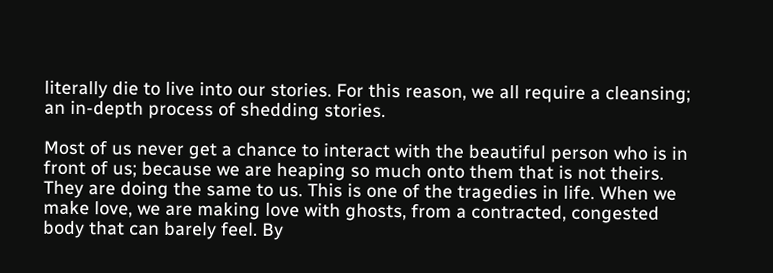literally die to live into our stories. For this reason, we all require a cleansing; an in-depth process of shedding stories.

Most of us never get a chance to interact with the beautiful person who is in front of us; because we are heaping so much onto them that is not theirs. They are doing the same to us. This is one of the tragedies in life. When we make love, we are making love with ghosts, from a contracted, congested body that can barely feel. By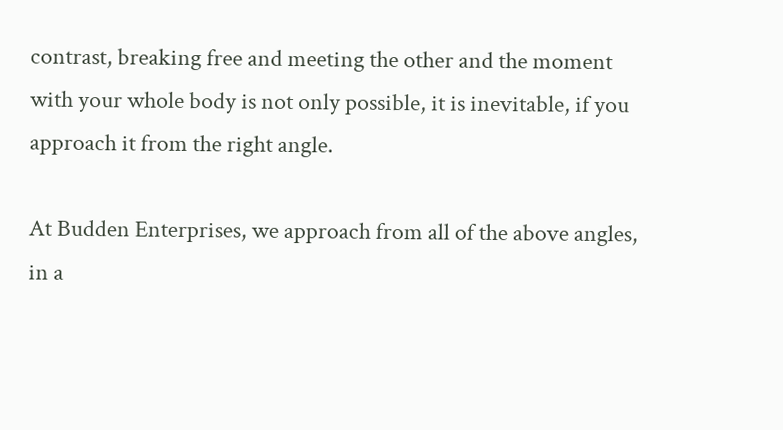contrast, breaking free and meeting the other and the moment with your whole body is not only possible, it is inevitable, if you approach it from the right angle.

At Budden Enterprises, we approach from all of the above angles, in a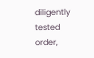diligently tested order,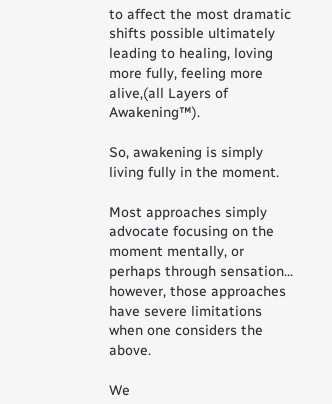to affect the most dramatic shifts possible ultimately leading to healing, loving more fully, feeling more alive,(all Layers of Awakening™).

So, awakening is simply living fully in the moment.

Most approaches simply advocate focusing on the moment mentally, or perhaps through sensation... however, those approaches have severe limitations when one considers the above.

We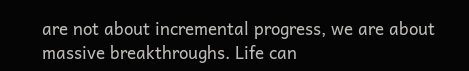are not about incremental progress, we are about massive breakthroughs. Life can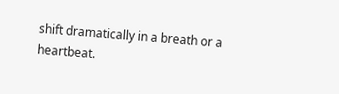shift dramatically in a breath or a heartbeat.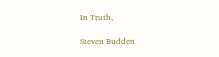In Truth,

Steven Budden